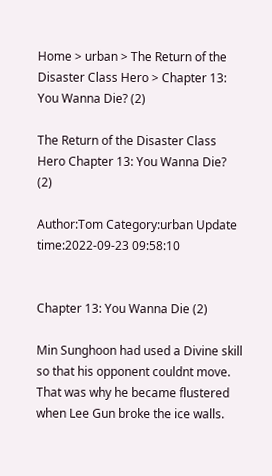Home > urban > The Return of the Disaster Class Hero > Chapter 13: You Wanna Die? (2)

The Return of the Disaster Class Hero Chapter 13: You Wanna Die? (2)

Author:Tom Category:urban Update time:2022-09-23 09:58:10


Chapter 13: You Wanna Die (2)

Min Sunghoon had used a Divine skill so that his opponent couldnt move. That was why he became flustered when Lee Gun broke the ice walls.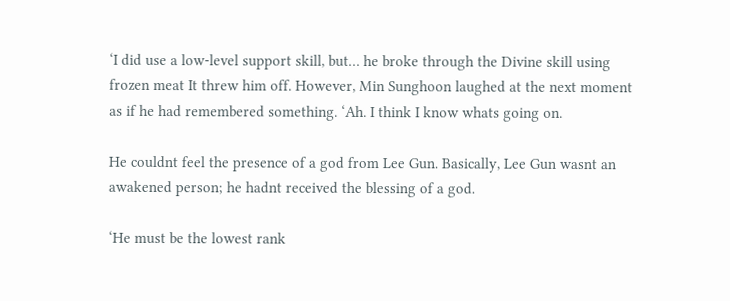‘I did use a low-level support skill, but… he broke through the Divine skill using frozen meat It threw him off. However, Min Sunghoon laughed at the next moment as if he had remembered something. ‘Ah. I think I know whats going on.

He couldnt feel the presence of a god from Lee Gun. Basically, Lee Gun wasnt an awakened person; he hadnt received the blessing of a god.

‘He must be the lowest rank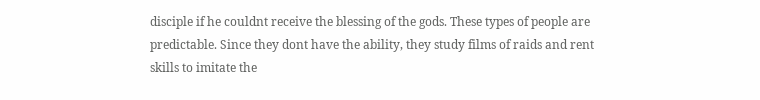disciple if he couldnt receive the blessing of the gods. These types of people are predictable. Since they dont have the ability, they study films of raids and rent skills to imitate the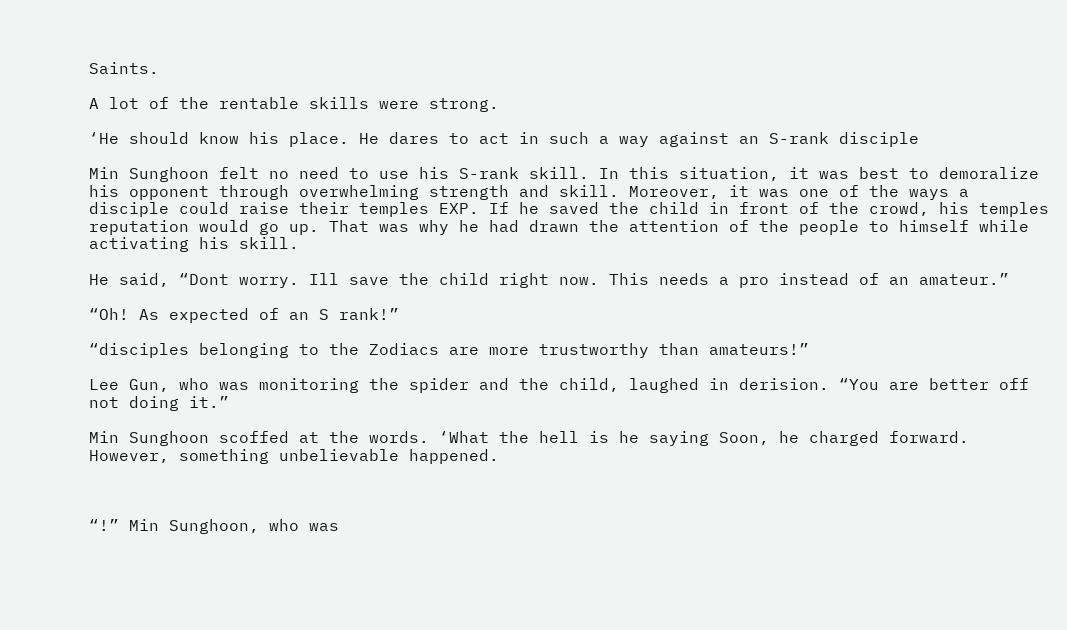Saints.

A lot of the rentable skills were strong.

‘He should know his place. He dares to act in such a way against an S-rank disciple

Min Sunghoon felt no need to use his S-rank skill. In this situation, it was best to demoralize his opponent through overwhelming strength and skill. Moreover, it was one of the ways a disciple could raise their temples EXP. If he saved the child in front of the crowd, his temples reputation would go up. That was why he had drawn the attention of the people to himself while activating his skill.

He said, “Dont worry. Ill save the child right now. This needs a pro instead of an amateur.”

“Oh! As expected of an S rank!”

“disciples belonging to the Zodiacs are more trustworthy than amateurs!”

Lee Gun, who was monitoring the spider and the child, laughed in derision. “You are better off not doing it.”

Min Sunghoon scoffed at the words. ‘What the hell is he saying Soon, he charged forward. However, something unbelievable happened.



“!” Min Sunghoon, who was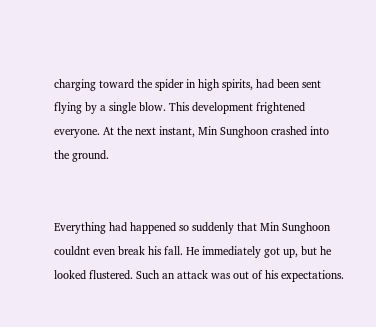charging toward the spider in high spirits, had been sent flying by a single blow. This development frightened everyone. At the next instant, Min Sunghoon crashed into the ground.


Everything had happened so suddenly that Min Sunghoon couldnt even break his fall. He immediately got up, but he looked flustered. Such an attack was out of his expectations.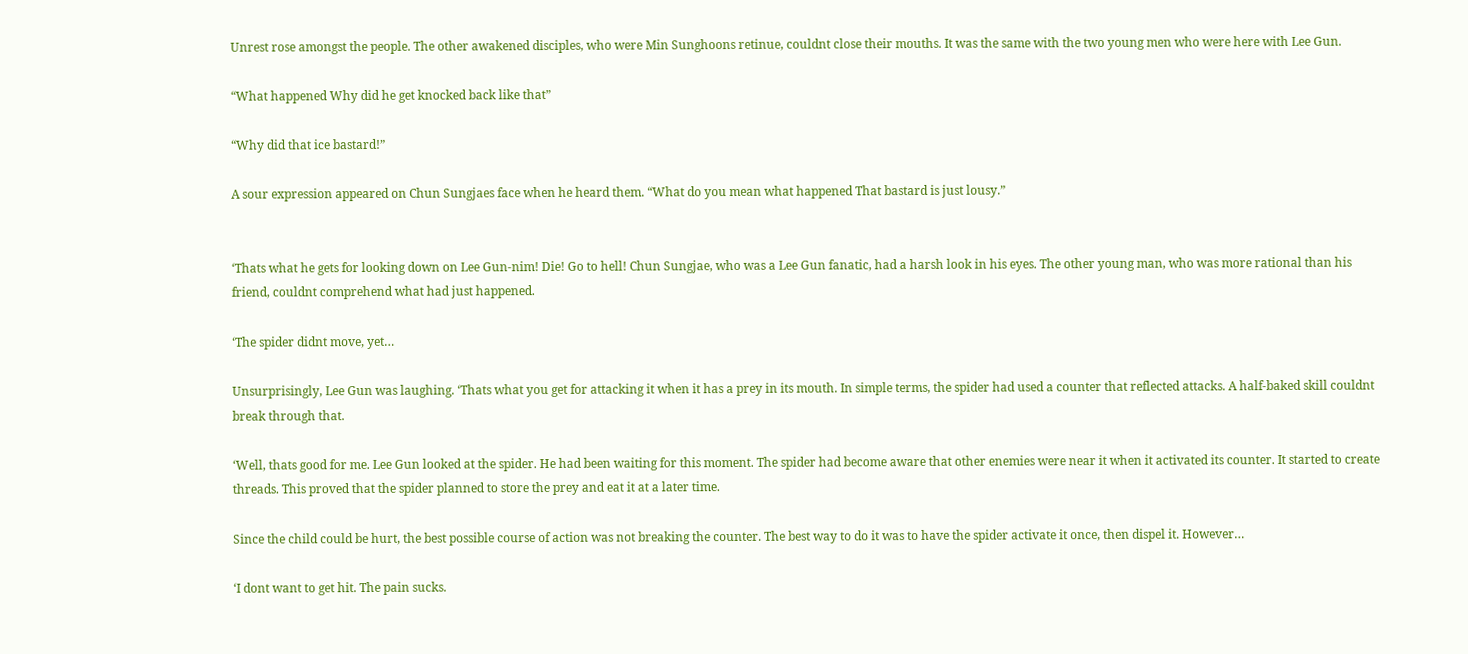Unrest rose amongst the people. The other awakened disciples, who were Min Sunghoons retinue, couldnt close their mouths. It was the same with the two young men who were here with Lee Gun.

“What happened Why did he get knocked back like that”

“Why did that ice bastard!”

A sour expression appeared on Chun Sungjaes face when he heard them. “What do you mean what happened That bastard is just lousy.”


‘Thats what he gets for looking down on Lee Gun-nim! Die! Go to hell! Chun Sungjae, who was a Lee Gun fanatic, had a harsh look in his eyes. The other young man, who was more rational than his friend, couldnt comprehend what had just happened.

‘The spider didnt move, yet…

Unsurprisingly, Lee Gun was laughing. ‘Thats what you get for attacking it when it has a prey in its mouth. In simple terms, the spider had used a counter that reflected attacks. A half-baked skill couldnt break through that.

‘Well, thats good for me. Lee Gun looked at the spider. He had been waiting for this moment. The spider had become aware that other enemies were near it when it activated its counter. It started to create threads. This proved that the spider planned to store the prey and eat it at a later time.

Since the child could be hurt, the best possible course of action was not breaking the counter. The best way to do it was to have the spider activate it once, then dispel it. However…

‘I dont want to get hit. The pain sucks.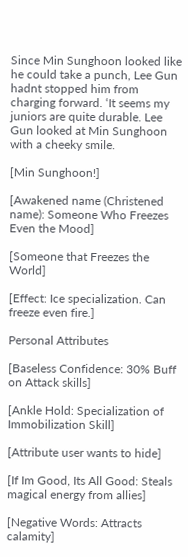Since Min Sunghoon looked like he could take a punch, Lee Gun hadnt stopped him from charging forward. ‘It seems my juniors are quite durable. Lee Gun looked at Min Sunghoon with a cheeky smile.

[Min Sunghoon!]

[Awakened name (Christened name): Someone Who Freezes Even the Mood]

[Someone that Freezes the World]

[Effect: Ice specialization. Can freeze even fire.]

Personal Attributes

[Baseless Confidence: 30% Buff on Attack skills]

[Ankle Hold: Specialization of Immobilization Skill]

[Attribute user wants to hide]

[If Im Good, Its All Good: Steals magical energy from allies]

[Negative Words: Attracts calamity]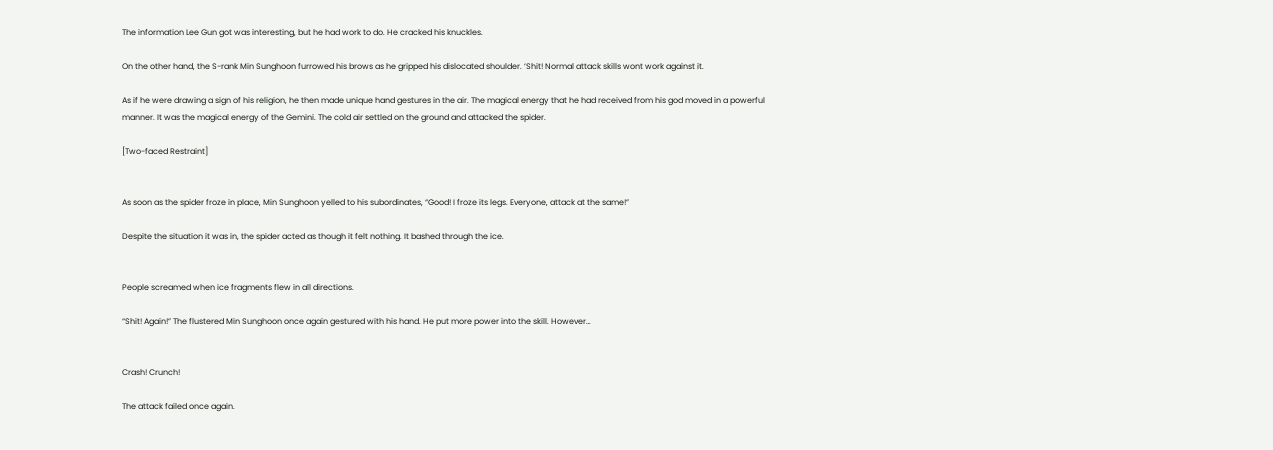The information Lee Gun got was interesting, but he had work to do. He cracked his knuckles.

On the other hand, the S-rank Min Sunghoon furrowed his brows as he gripped his dislocated shoulder. ‘Shit! Normal attack skills wont work against it.

As if he were drawing a sign of his religion, he then made unique hand gestures in the air. The magical energy that he had received from his god moved in a powerful manner. It was the magical energy of the Gemini. The cold air settled on the ground and attacked the spider.

[Two-faced Restraint]


As soon as the spider froze in place, Min Sunghoon yelled to his subordinates, “Good! I froze its legs. Everyone, attack at the same!”

Despite the situation it was in, the spider acted as though it felt nothing. It bashed through the ice.


People screamed when ice fragments flew in all directions.

“Shit! Again!” The flustered Min Sunghoon once again gestured with his hand. He put more power into the skill. However…


Crash! Crunch!

The attack failed once again.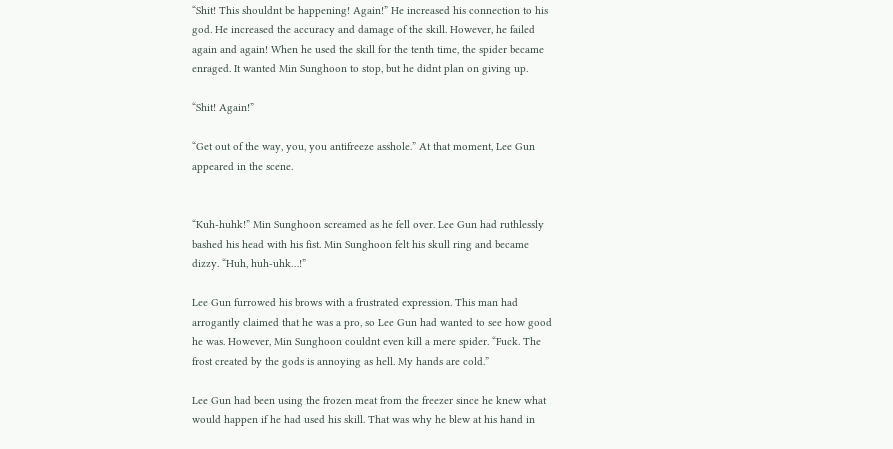“Shit! This shouldnt be happening! Again!” He increased his connection to his god. He increased the accuracy and damage of the skill. However, he failed again and again! When he used the skill for the tenth time, the spider became enraged. It wanted Min Sunghoon to stop, but he didnt plan on giving up.

“Shit! Again!”

“Get out of the way, you, you antifreeze asshole.” At that moment, Lee Gun appeared in the scene.


“Kuh-huhk!” Min Sunghoon screamed as he fell over. Lee Gun had ruthlessly bashed his head with his fist. Min Sunghoon felt his skull ring and became dizzy. “Huh, huh-uhk…!”

Lee Gun furrowed his brows with a frustrated expression. This man had arrogantly claimed that he was a pro, so Lee Gun had wanted to see how good he was. However, Min Sunghoon couldnt even kill a mere spider. “Fuck. The frost created by the gods is annoying as hell. My hands are cold.”

Lee Gun had been using the frozen meat from the freezer since he knew what would happen if he had used his skill. That was why he blew at his hand in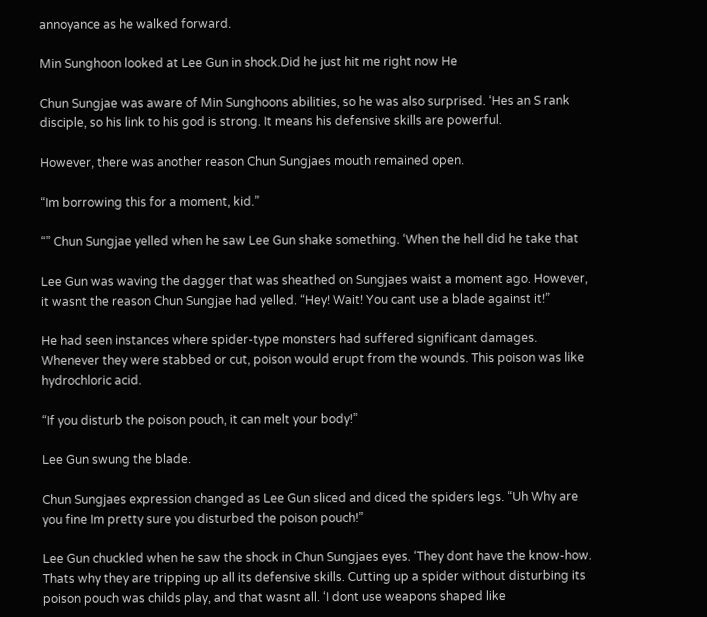annoyance as he walked forward.

Min Sunghoon looked at Lee Gun in shock.Did he just hit me right now He

Chun Sungjae was aware of Min Sunghoons abilities, so he was also surprised. ‘Hes an S rank disciple, so his link to his god is strong. It means his defensive skills are powerful.

However, there was another reason Chun Sungjaes mouth remained open.

“Im borrowing this for a moment, kid.”

“” Chun Sungjae yelled when he saw Lee Gun shake something. ‘When the hell did he take that

Lee Gun was waving the dagger that was sheathed on Sungjaes waist a moment ago. However, it wasnt the reason Chun Sungjae had yelled. “Hey! Wait! You cant use a blade against it!”

He had seen instances where spider-type monsters had suffered significant damages. Whenever they were stabbed or cut, poison would erupt from the wounds. This poison was like hydrochloric acid.

“If you disturb the poison pouch, it can melt your body!”

Lee Gun swung the blade.

Chun Sungjaes expression changed as Lee Gun sliced and diced the spiders legs. “Uh Why are you fine Im pretty sure you disturbed the poison pouch!”

Lee Gun chuckled when he saw the shock in Chun Sungjaes eyes. ‘They dont have the know-how. Thats why they are tripping up all its defensive skills. Cutting up a spider without disturbing its poison pouch was childs play, and that wasnt all. ‘I dont use weapons shaped like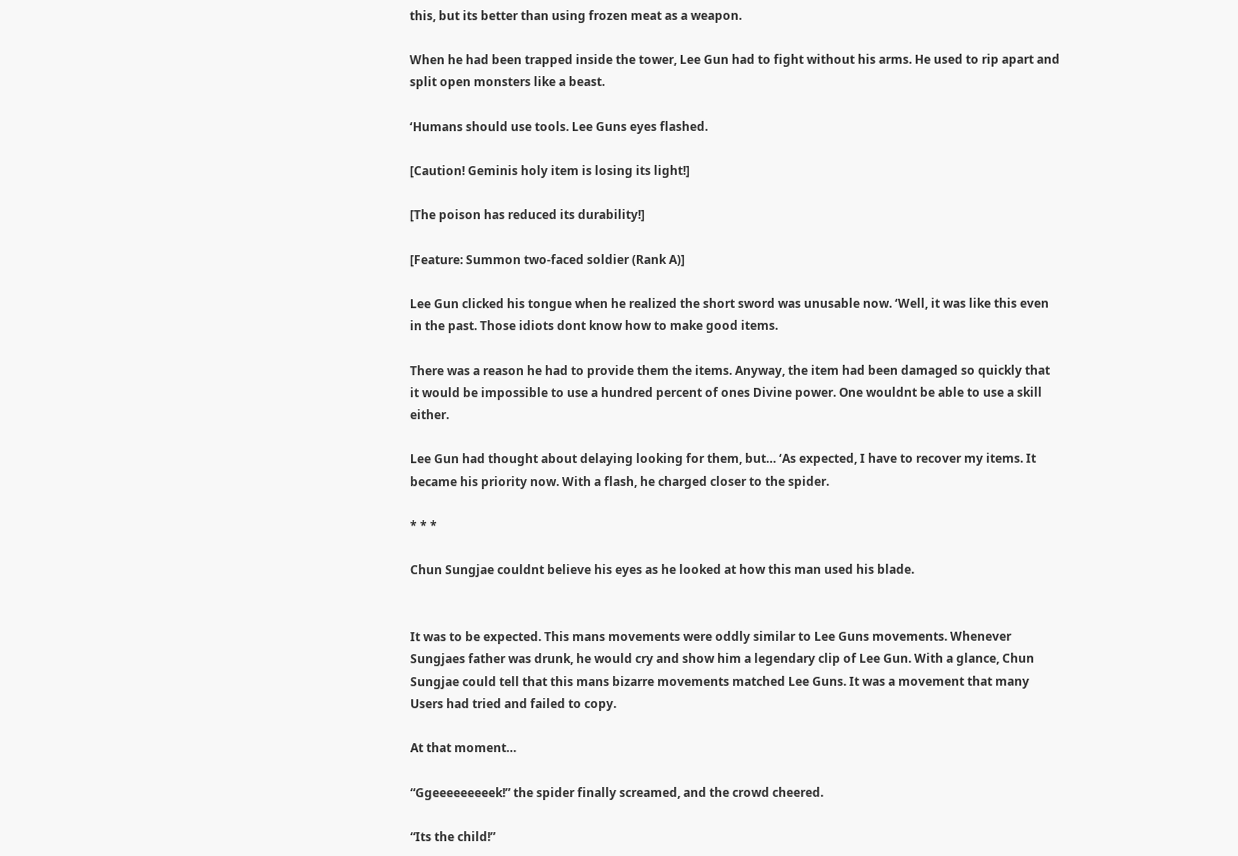this, but its better than using frozen meat as a weapon.

When he had been trapped inside the tower, Lee Gun had to fight without his arms. He used to rip apart and split open monsters like a beast.

‘Humans should use tools. Lee Guns eyes flashed.

[Caution! Geminis holy item is losing its light!]

[The poison has reduced its durability!]

[Feature: Summon two-faced soldier (Rank A)]

Lee Gun clicked his tongue when he realized the short sword was unusable now. ‘Well, it was like this even in the past. Those idiots dont know how to make good items.

There was a reason he had to provide them the items. Anyway, the item had been damaged so quickly that it would be impossible to use a hundred percent of ones Divine power. One wouldnt be able to use a skill either.

Lee Gun had thought about delaying looking for them, but… ‘As expected, I have to recover my items. It became his priority now. With a flash, he charged closer to the spider.

* * *

Chun Sungjae couldnt believe his eyes as he looked at how this man used his blade.


It was to be expected. This mans movements were oddly similar to Lee Guns movements. Whenever Sungjaes father was drunk, he would cry and show him a legendary clip of Lee Gun. With a glance, Chun Sungjae could tell that this mans bizarre movements matched Lee Guns. It was a movement that many Users had tried and failed to copy.

At that moment…

“Ggeeeeeeeeek!” the spider finally screamed, and the crowd cheered.

“Its the child!”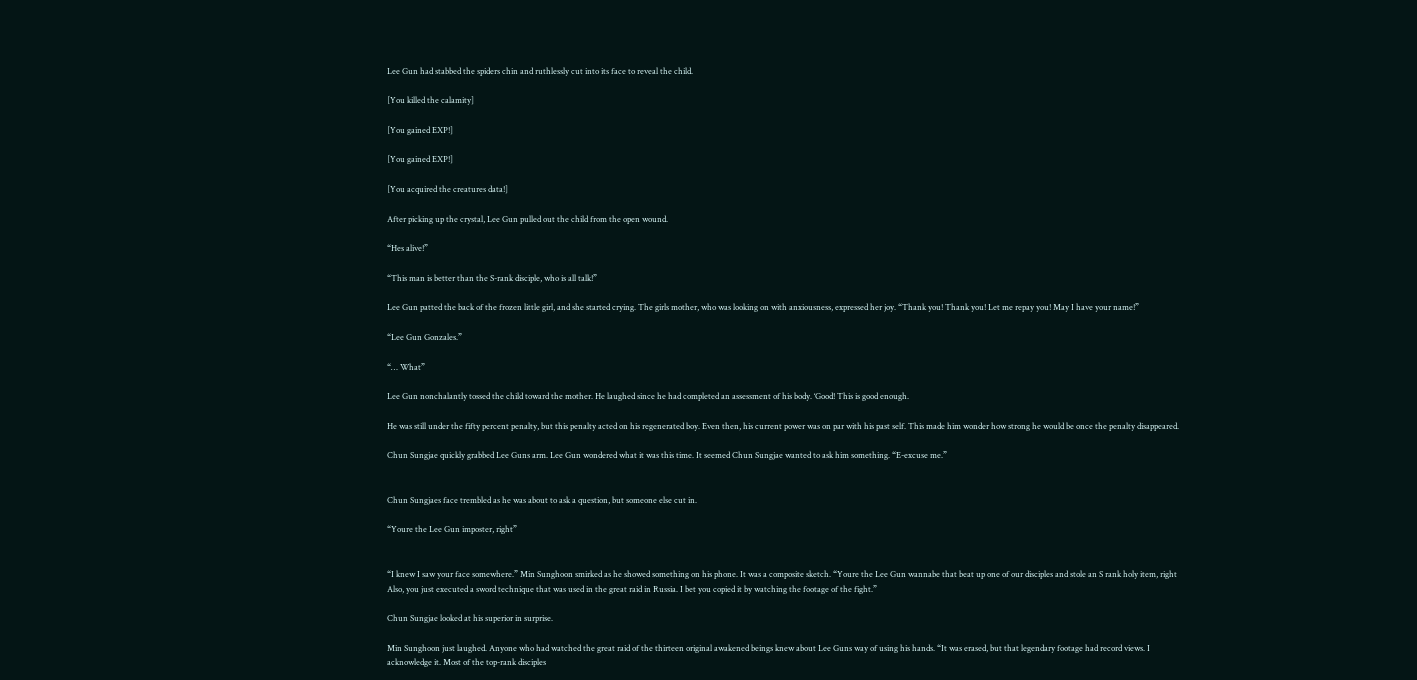Lee Gun had stabbed the spiders chin and ruthlessly cut into its face to reveal the child.

[You killed the calamity]

[You gained EXP!]

[You gained EXP!]

[You acquired the creatures data!]

After picking up the crystal, Lee Gun pulled out the child from the open wound.

“Hes alive!”

“This man is better than the S-rank disciple, who is all talk!”

Lee Gun patted the back of the frozen little girl, and she started crying. The girls mother, who was looking on with anxiousness, expressed her joy. “Thank you! Thank you! Let me repay you! May I have your name!”

“Lee Gun Gonzales.”

“… What”

Lee Gun nonchalantly tossed the child toward the mother. He laughed since he had completed an assessment of his body. ‘Good! This is good enough.

He was still under the fifty percent penalty, but this penalty acted on his regenerated boy. Even then, his current power was on par with his past self. This made him wonder how strong he would be once the penalty disappeared.

Chun Sungjae quickly grabbed Lee Guns arm. Lee Gun wondered what it was this time. It seemed Chun Sungjae wanted to ask him something. “E-excuse me.”


Chun Sungjaes face trembled as he was about to ask a question, but someone else cut in.

“Youre the Lee Gun imposter, right”


“I knew I saw your face somewhere.” Min Sunghoon smirked as he showed something on his phone. It was a composite sketch. “Youre the Lee Gun wannabe that beat up one of our disciples and stole an S rank holy item, right Also, you just executed a sword technique that was used in the great raid in Russia. I bet you copied it by watching the footage of the fight.”

Chun Sungjae looked at his superior in surprise.

Min Sunghoon just laughed. Anyone who had watched the great raid of the thirteen original awakened beings knew about Lee Guns way of using his hands. “It was erased, but that legendary footage had record views. I acknowledge it. Most of the top-rank disciples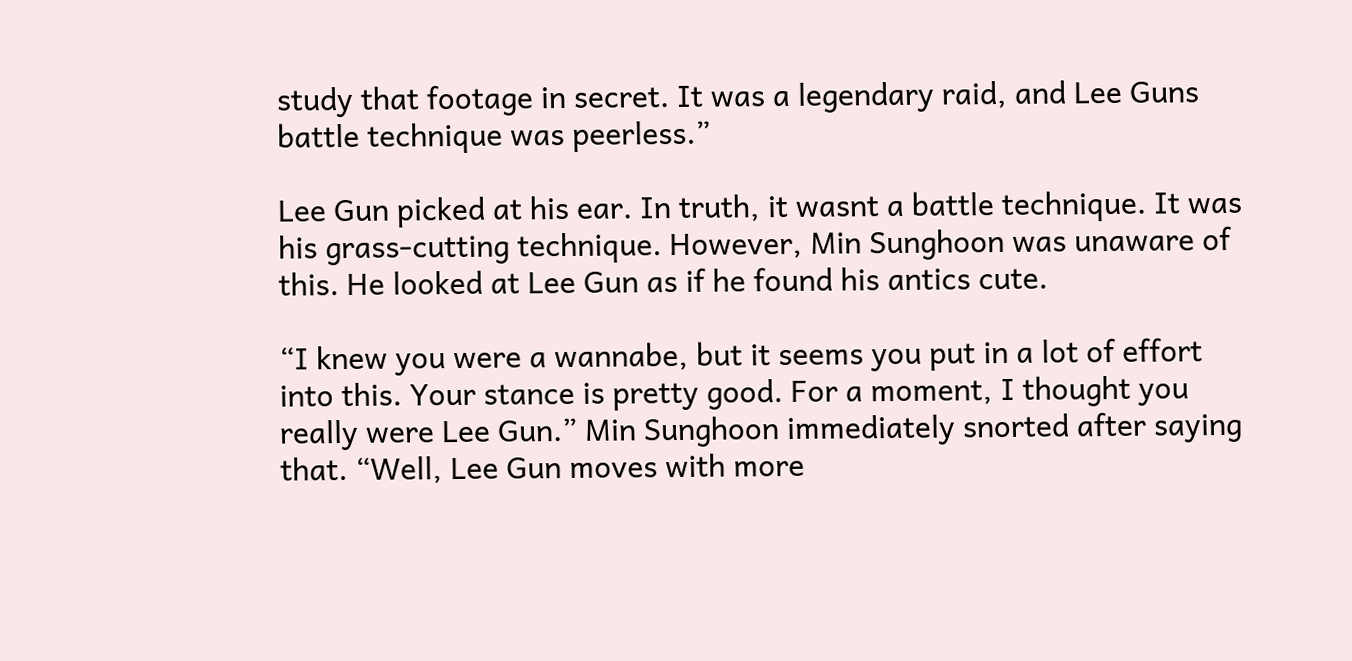study that footage in secret. It was a legendary raid, and Lee Guns battle technique was peerless.”

Lee Gun picked at his ear. In truth, it wasnt a battle technique. It was his grass-cutting technique. However, Min Sunghoon was unaware of this. He looked at Lee Gun as if he found his antics cute.

“I knew you were a wannabe, but it seems you put in a lot of effort into this. Your stance is pretty good. For a moment, I thought you really were Lee Gun.” Min Sunghoon immediately snorted after saying that. “Well, Lee Gun moves with more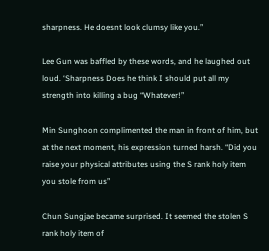sharpness. He doesnt look clumsy like you.”

Lee Gun was baffled by these words, and he laughed out loud. ‘Sharpness Does he think I should put all my strength into killing a bug “Whatever!”

Min Sunghoon complimented the man in front of him, but at the next moment, his expression turned harsh. “Did you raise your physical attributes using the S rank holy item you stole from us”

Chun Sungjae became surprised. It seemed the stolen S rank holy item of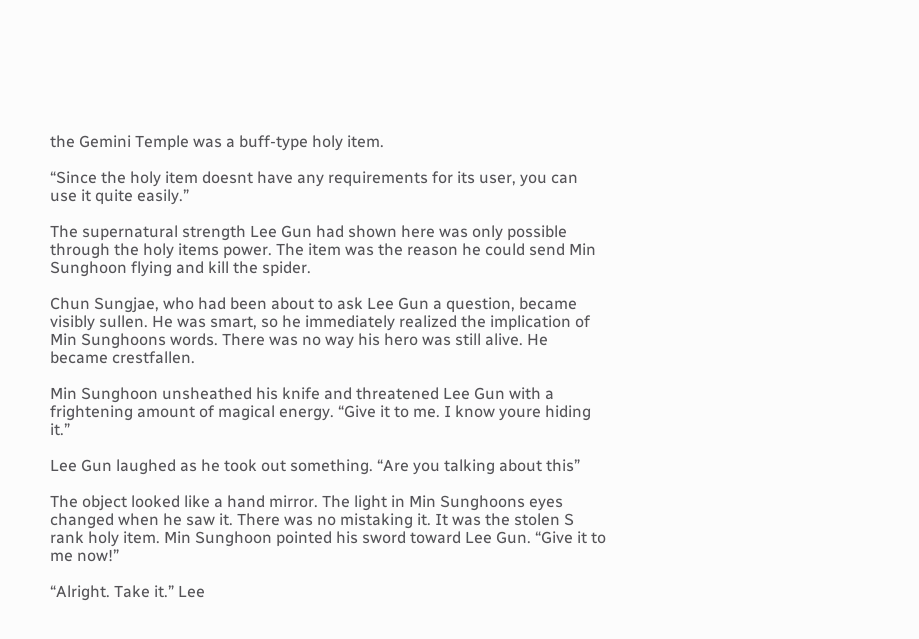the Gemini Temple was a buff-type holy item.

“Since the holy item doesnt have any requirements for its user, you can use it quite easily.”

The supernatural strength Lee Gun had shown here was only possible through the holy items power. The item was the reason he could send Min Sunghoon flying and kill the spider.

Chun Sungjae, who had been about to ask Lee Gun a question, became visibly sullen. He was smart, so he immediately realized the implication of Min Sunghoons words. There was no way his hero was still alive. He became crestfallen.

Min Sunghoon unsheathed his knife and threatened Lee Gun with a frightening amount of magical energy. “Give it to me. I know youre hiding it.”

Lee Gun laughed as he took out something. “Are you talking about this”

The object looked like a hand mirror. The light in Min Sunghoons eyes changed when he saw it. There was no mistaking it. It was the stolen S rank holy item. Min Sunghoon pointed his sword toward Lee Gun. “Give it to me now!”

“Alright. Take it.” Lee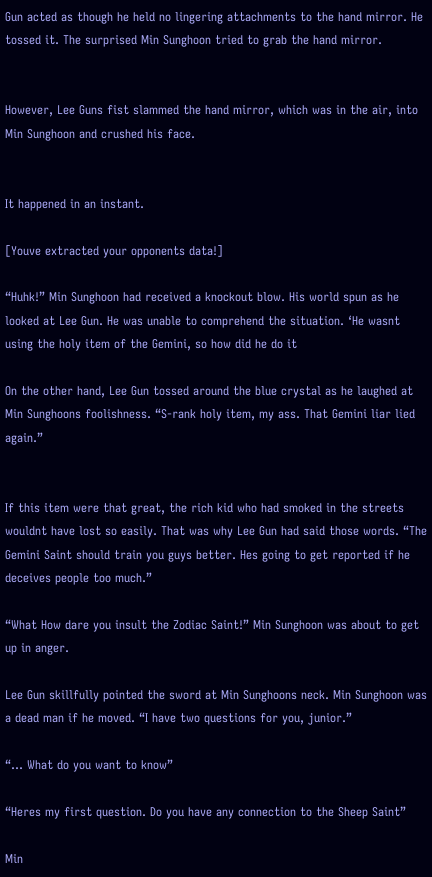Gun acted as though he held no lingering attachments to the hand mirror. He tossed it. The surprised Min Sunghoon tried to grab the hand mirror.


However, Lee Guns fist slammed the hand mirror, which was in the air, into Min Sunghoon and crushed his face.


It happened in an instant.

[Youve extracted your opponents data!]

“Huhk!” Min Sunghoon had received a knockout blow. His world spun as he looked at Lee Gun. He was unable to comprehend the situation. ‘He wasnt using the holy item of the Gemini, so how did he do it

On the other hand, Lee Gun tossed around the blue crystal as he laughed at Min Sunghoons foolishness. “S-rank holy item, my ass. That Gemini liar lied again.”


If this item were that great, the rich kid who had smoked in the streets wouldnt have lost so easily. That was why Lee Gun had said those words. “The Gemini Saint should train you guys better. Hes going to get reported if he deceives people too much.”

“What How dare you insult the Zodiac Saint!” Min Sunghoon was about to get up in anger.

Lee Gun skillfully pointed the sword at Min Sunghoons neck. Min Sunghoon was a dead man if he moved. “I have two questions for you, junior.”

“… What do you want to know”

“Heres my first question. Do you have any connection to the Sheep Saint”

Min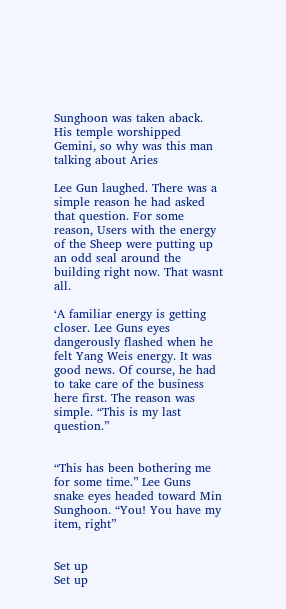Sunghoon was taken aback. His temple worshipped Gemini, so why was this man talking about Aries

Lee Gun laughed. There was a simple reason he had asked that question. For some reason, Users with the energy of the Sheep were putting up an odd seal around the building right now. That wasnt all.

‘A familiar energy is getting closer. Lee Guns eyes dangerously flashed when he felt Yang Weis energy. It was good news. Of course, he had to take care of the business here first. The reason was simple. “This is my last question.”


“This has been bothering me for some time.” Lee Guns snake eyes headed toward Min Sunghoon. “You! You have my item, right”


Set up
Set up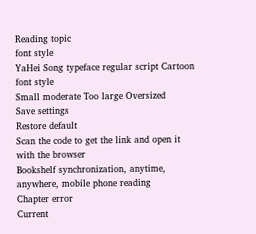Reading topic
font style
YaHei Song typeface regular script Cartoon
font style
Small moderate Too large Oversized
Save settings
Restore default
Scan the code to get the link and open it with the browser
Bookshelf synchronization, anytime, anywhere, mobile phone reading
Chapter error
Current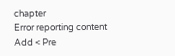chapter
Error reporting content
Add < Pre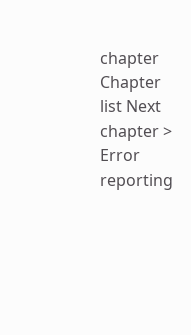chapter Chapter list Next chapter > Error reporting